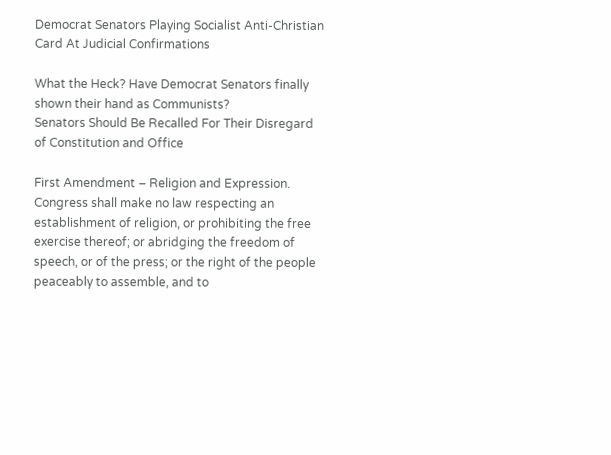Democrat Senators Playing Socialist Anti-Christian Card At Judicial Confirmations

What the Heck? Have Democrat Senators finally shown their hand as Communists?
Senators Should Be Recalled For Their Disregard of Constitution and Office

First Amendment – Religion and Expression. Congress shall make no law respecting an establishment of religion, or prohibiting the free exercise thereof; or abridging the freedom of speech, or of the press; or the right of the people peaceably to assemble, and to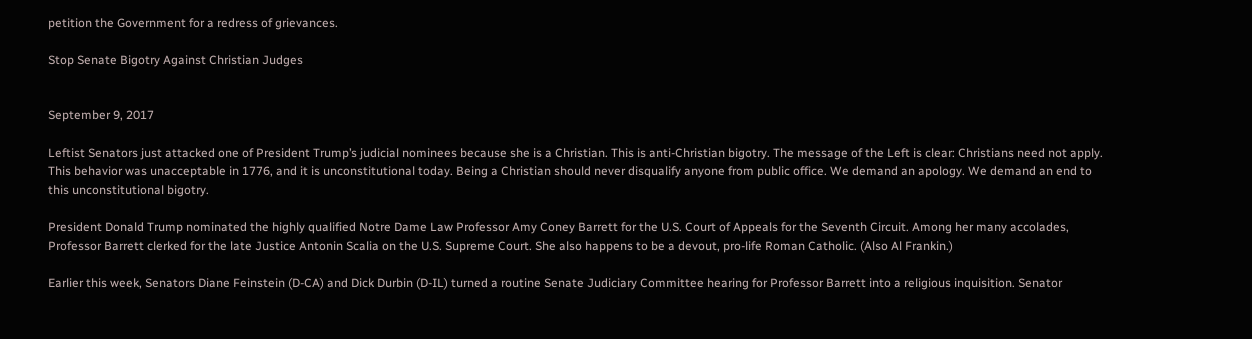petition the Government for a redress of grievances.

Stop Senate Bigotry Against Christian Judges


September 9, 2017

Leftist Senators just attacked one of President Trump’s judicial nominees because she is a Christian. This is anti-Christian bigotry. The message of the Left is clear: Christians need not apply. This behavior was unacceptable in 1776, and it is unconstitutional today. Being a Christian should never disqualify anyone from public office. We demand an apology. We demand an end to this unconstitutional bigotry.

President Donald Trump nominated the highly qualified Notre Dame Law Professor Amy Coney Barrett for the U.S. Court of Appeals for the Seventh Circuit. Among her many accolades, Professor Barrett clerked for the late Justice Antonin Scalia on the U.S. Supreme Court. She also happens to be a devout, pro-life Roman Catholic. (Also Al Frankin.)

Earlier this week, Senators Diane Feinstein (D-CA) and Dick Durbin (D-IL) turned a routine Senate Judiciary Committee hearing for Professor Barrett into a religious inquisition. Senator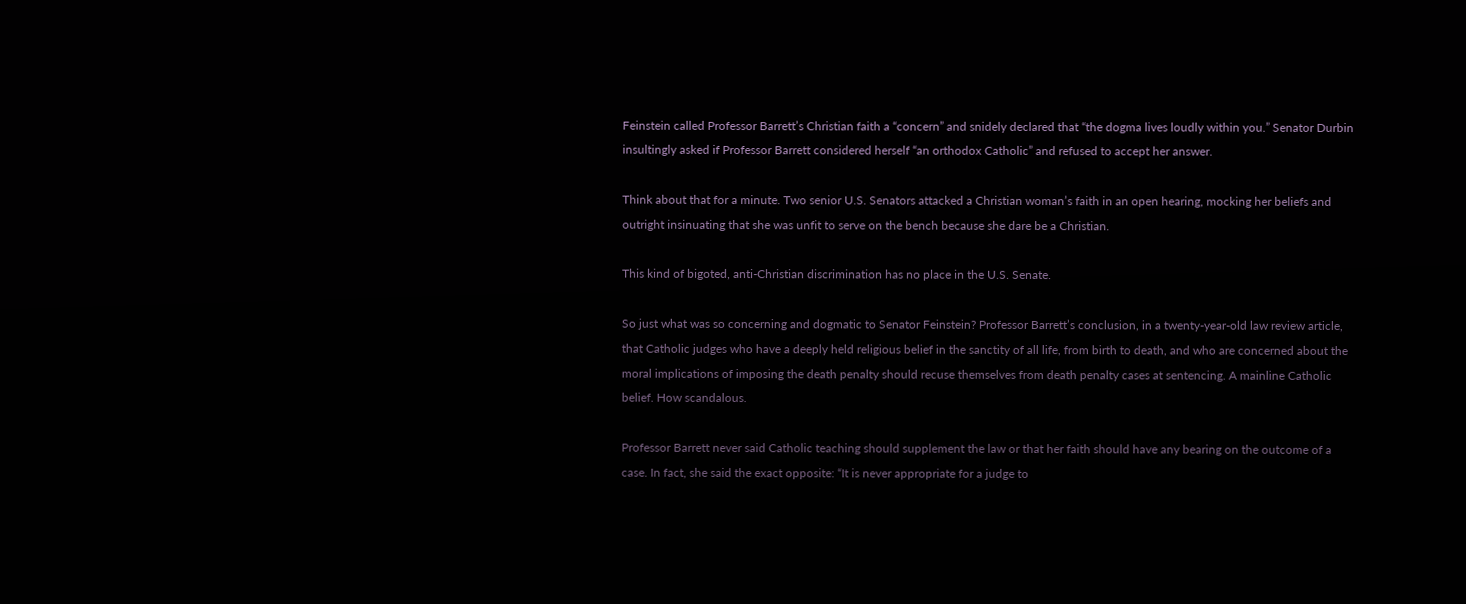Feinstein called Professor Barrett’s Christian faith a “concern” and snidely declared that “the dogma lives loudly within you.” Senator Durbin insultingly asked if Professor Barrett considered herself “an orthodox Catholic” and refused to accept her answer.

Think about that for a minute. Two senior U.S. Senators attacked a Christian woman’s faith in an open hearing, mocking her beliefs and outright insinuating that she was unfit to serve on the bench because she dare be a Christian.

This kind of bigoted, anti-Christian discrimination has no place in the U.S. Senate.

So just what was so concerning and dogmatic to Senator Feinstein? Professor Barrett’s conclusion, in a twenty-year-old law review article, that Catholic judges who have a deeply held religious belief in the sanctity of all life, from birth to death, and who are concerned about the moral implications of imposing the death penalty should recuse themselves from death penalty cases at sentencing. A mainline Catholic belief. How scandalous.

Professor Barrett never said Catholic teaching should supplement the law or that her faith should have any bearing on the outcome of a case. In fact, she said the exact opposite: “It is never appropriate for a judge to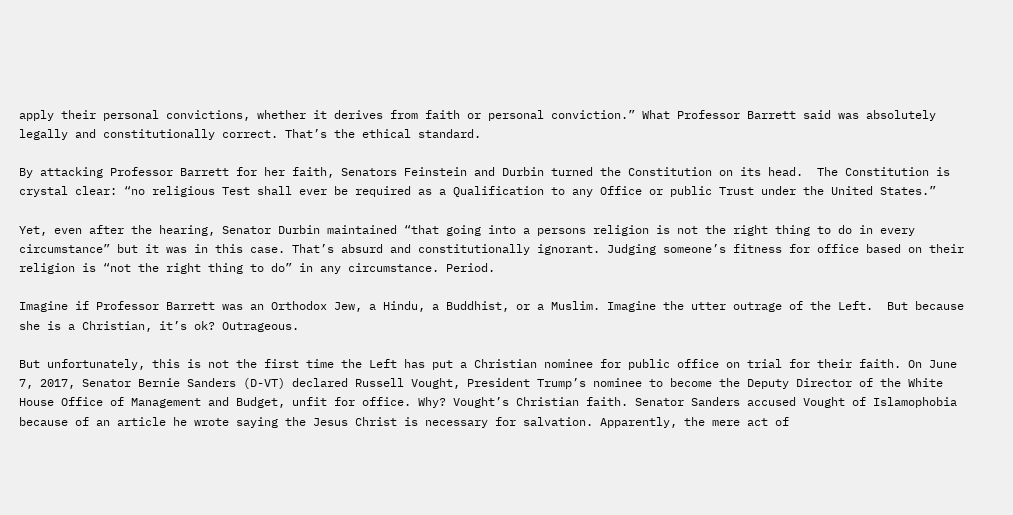apply their personal convictions, whether it derives from faith or personal conviction.” What Professor Barrett said was absolutely legally and constitutionally correct. That’s the ethical standard.

By attacking Professor Barrett for her faith, Senators Feinstein and Durbin turned the Constitution on its head.  The Constitution is crystal clear: “no religious Test shall ever be required as a Qualification to any Office or public Trust under the United States.”

Yet, even after the hearing, Senator Durbin maintained “that going into a persons religion is not the right thing to do in every circumstance” but it was in this case. That’s absurd and constitutionally ignorant. Judging someone’s fitness for office based on their religion is “not the right thing to do” in any circumstance. Period.

Imagine if Professor Barrett was an Orthodox Jew, a Hindu, a Buddhist, or a Muslim. Imagine the utter outrage of the Left.  But because she is a Christian, it’s ok? Outrageous.

But unfortunately, this is not the first time the Left has put a Christian nominee for public office on trial for their faith. On June 7, 2017, Senator Bernie Sanders (D-VT) declared Russell Vought, President Trump’s nominee to become the Deputy Director of the White House Office of Management and Budget, unfit for office. Why? Vought’s Christian faith. Senator Sanders accused Vought of Islamophobia because of an article he wrote saying the Jesus Christ is necessary for salvation. Apparently, the mere act of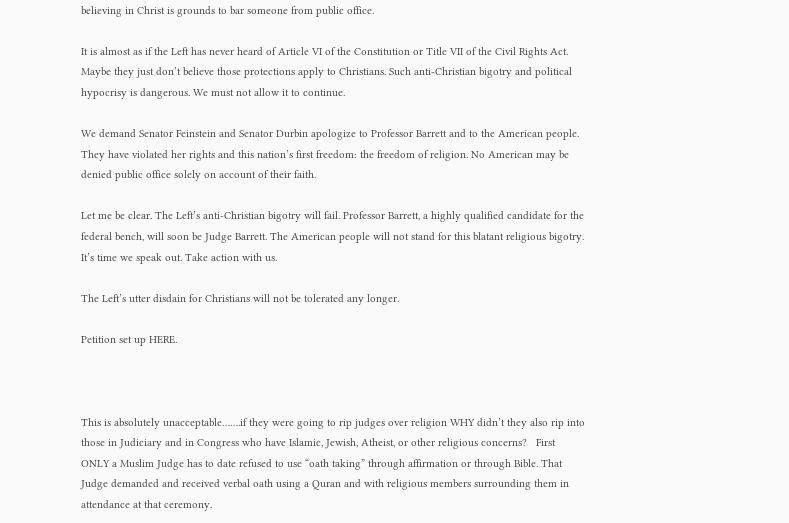believing in Christ is grounds to bar someone from public office.

It is almost as if the Left has never heard of Article VI of the Constitution or Title VII of the Civil Rights Act. Maybe they just don’t believe those protections apply to Christians. Such anti-Christian bigotry and political hypocrisy is dangerous. We must not allow it to continue.

We demand Senator Feinstein and Senator Durbin apologize to Professor Barrett and to the American people. They have violated her rights and this nation’s first freedom: the freedom of religion. No American may be denied public office solely on account of their faith.

Let me be clear. The Left’s anti-Christian bigotry will fail. Professor Barrett, a highly qualified candidate for the federal bench, will soon be Judge Barrett. The American people will not stand for this blatant religious bigotry. It’s time we speak out. Take action with us.

The Left’s utter disdain for Christians will not be tolerated any longer.

Petition set up HERE.



This is absolutely unacceptable…….if they were going to rip judges over religion WHY didn’t they also rip into those in Judiciary and in Congress who have Islamic, Jewish, Atheist, or other religious concerns?   First ONLY a Muslim Judge has to date refused to use “oath taking” through affirmation or through Bible. That Judge demanded and received verbal oath using a Quran and with religious members surrounding them in attendance at that ceremony.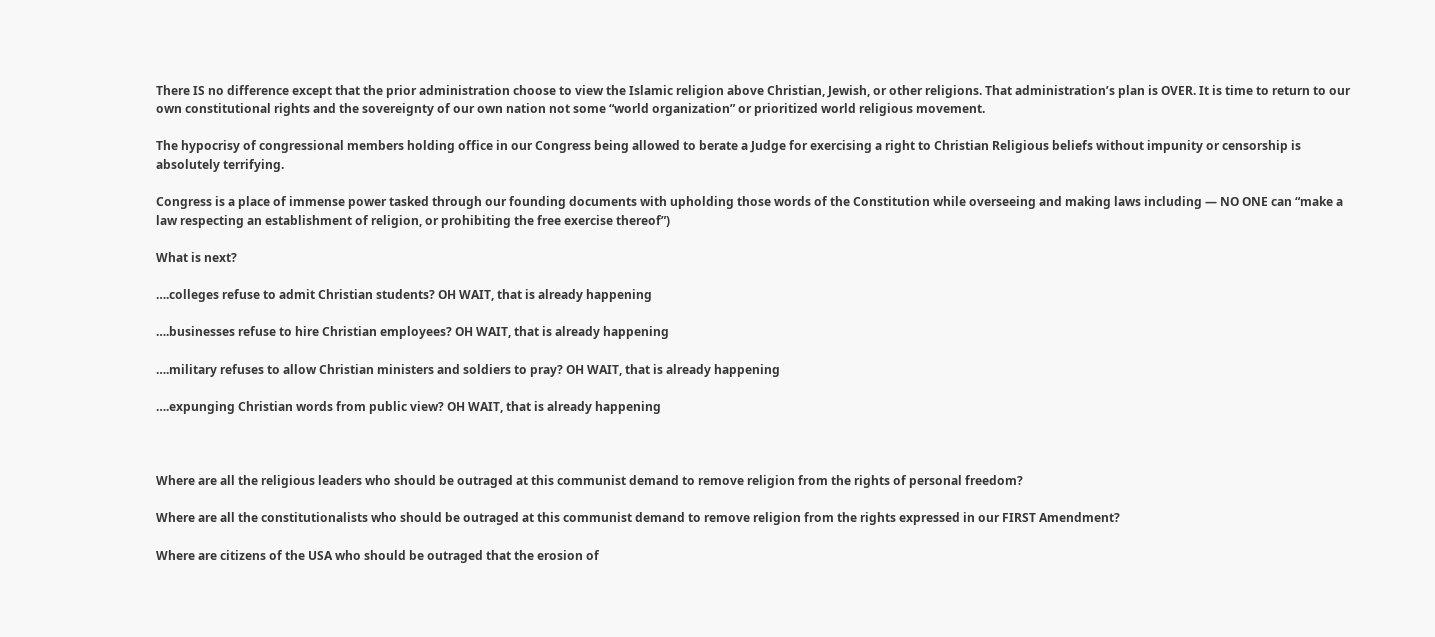There IS no difference except that the prior administration choose to view the Islamic religion above Christian, Jewish, or other religions. That administration’s plan is OVER. It is time to return to our own constitutional rights and the sovereignty of our own nation not some “world organization” or prioritized world religious movement.

The hypocrisy of congressional members holding office in our Congress being allowed to berate a Judge for exercising a right to Christian Religious beliefs without impunity or censorship is absolutely terrifying.

Congress is a place of immense power tasked through our founding documents with upholding those words of the Constitution while overseeing and making laws including — NO ONE can “make a law respecting an establishment of religion, or prohibiting the free exercise thereof”)

What is next?

….colleges refuse to admit Christian students? OH WAIT, that is already happening

….businesses refuse to hire Christian employees? OH WAIT, that is already happening

….military refuses to allow Christian ministers and soldiers to pray? OH WAIT, that is already happening

….expunging Christian words from public view? OH WAIT, that is already happening



Where are all the religious leaders who should be outraged at this communist demand to remove religion from the rights of personal freedom?

Where are all the constitutionalists who should be outraged at this communist demand to remove religion from the rights expressed in our FIRST Amendment?

Where are citizens of the USA who should be outraged that the erosion of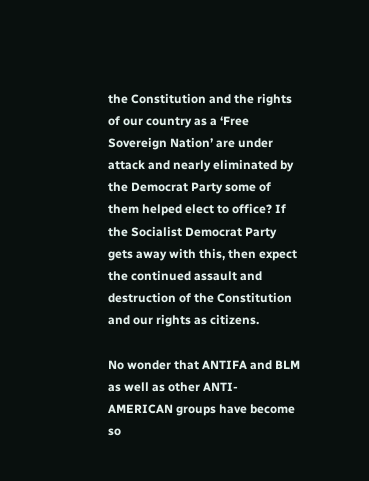the Constitution and the rights of our country as a ‘Free Sovereign Nation’ are under attack and nearly eliminated by the Democrat Party some of them helped elect to office? If the Socialist Democrat Party gets away with this, then expect the continued assault and destruction of the Constitution and our rights as citizens.

No wonder that ANTIFA and BLM as well as other ANTI-AMERICAN groups have become so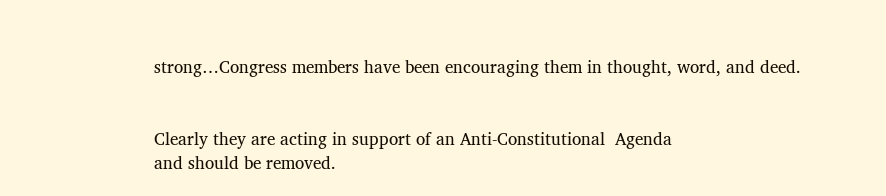strong…Congress members have been encouraging them in thought, word, and deed.


Clearly they are acting in support of an Anti-Constitutional  Agenda
and should be removed.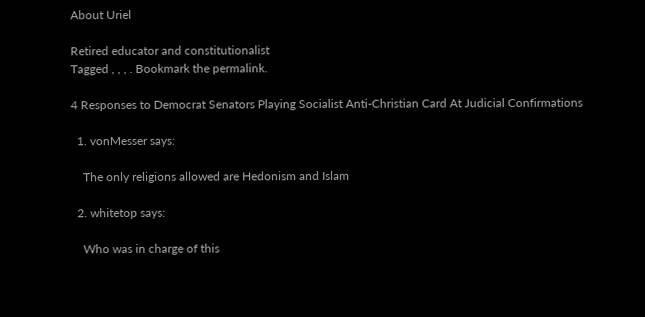About Uriel

Retired educator and constitutionalist
Tagged , , , . Bookmark the permalink.

4 Responses to Democrat Senators Playing Socialist Anti-Christian Card At Judicial Confirmations

  1. vonMesser says:

    The only religions allowed are Hedonism and Islam

  2. whitetop says:

    Who was in charge of this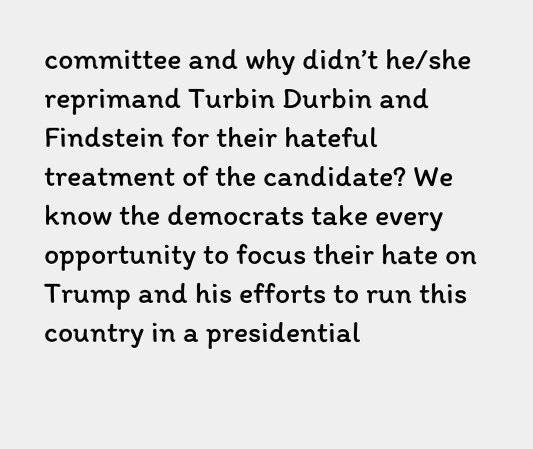committee and why didn’t he/she reprimand Turbin Durbin and Findstein for their hateful treatment of the candidate? We know the democrats take every opportunity to focus their hate on Trump and his efforts to run this country in a presidential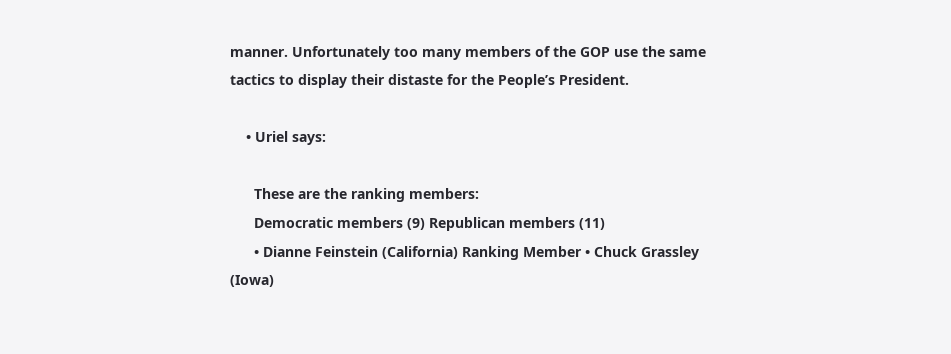manner. Unfortunately too many members of the GOP use the same tactics to display their distaste for the People’s President.

    • Uriel says:

      These are the ranking members:
      Democratic members (9) Republican members (11)
      • Dianne Feinstein (California) Ranking Member • Chuck Grassley (Iowa)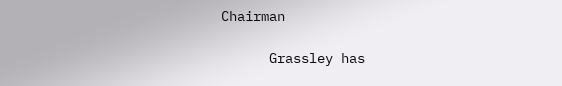Chairman

      Grassley has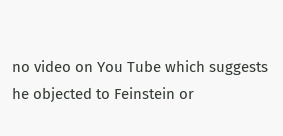no video on You Tube which suggests he objected to Feinstein or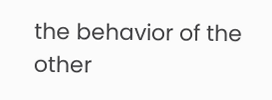the behavior of the other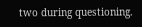two during questioning.